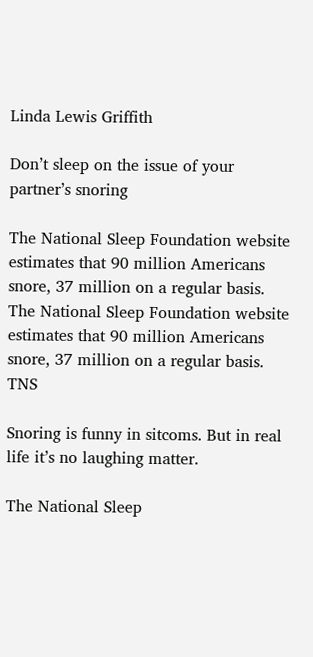Linda Lewis Griffith

Don’t sleep on the issue of your partner’s snoring

The National Sleep Foundation website estimates that 90 million Americans snore, 37 million on a regular basis.
The National Sleep Foundation website estimates that 90 million Americans snore, 37 million on a regular basis. TNS

Snoring is funny in sitcoms. But in real life it’s no laughing matter.

The National Sleep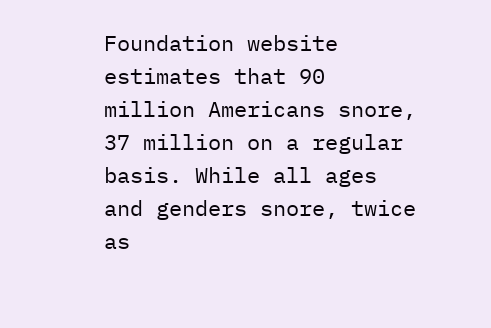Foundation website estimates that 90 million Americans snore, 37 million on a regular basis. While all ages and genders snore, twice as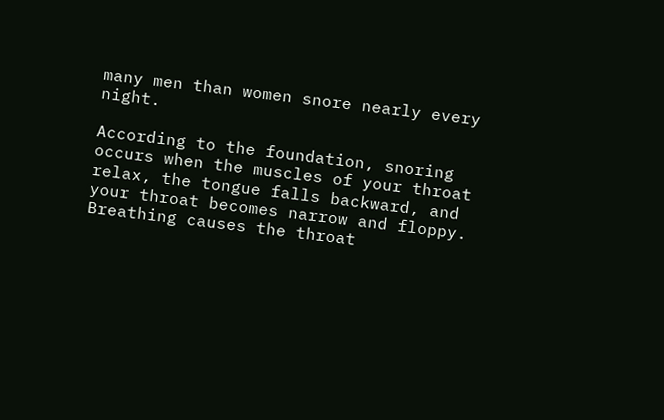many men than women snore nearly every night.

According to the foundation, snoring occurs when the muscles of your throat relax, the tongue falls backward, and your throat becomes narrow and floppy. Breathing causes the throat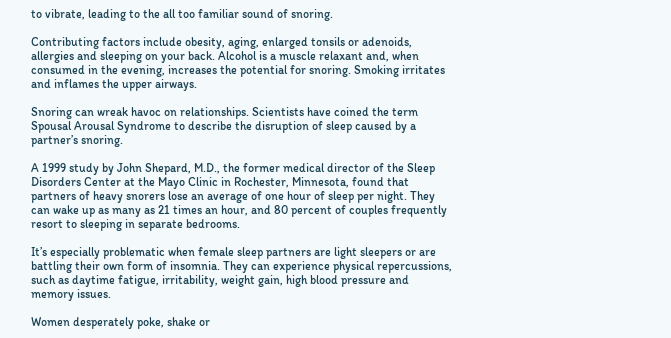to vibrate, leading to the all too familiar sound of snoring.

Contributing factors include obesity, aging, enlarged tonsils or adenoids, allergies and sleeping on your back. Alcohol is a muscle relaxant and, when consumed in the evening, increases the potential for snoring. Smoking irritates and inflames the upper airways.

Snoring can wreak havoc on relationships. Scientists have coined the term Spousal Arousal Syndrome to describe the disruption of sleep caused by a partner’s snoring.

A 1999 study by John Shepard, M.D., the former medical director of the Sleep Disorders Center at the Mayo Clinic in Rochester, Minnesota, found that partners of heavy snorers lose an average of one hour of sleep per night. They can wake up as many as 21 times an hour, and 80 percent of couples frequently resort to sleeping in separate bedrooms.

It’s especially problematic when female sleep partners are light sleepers or are battling their own form of insomnia. They can experience physical repercussions, such as daytime fatigue, irritability, weight gain, high blood pressure and memory issues.

Women desperately poke, shake or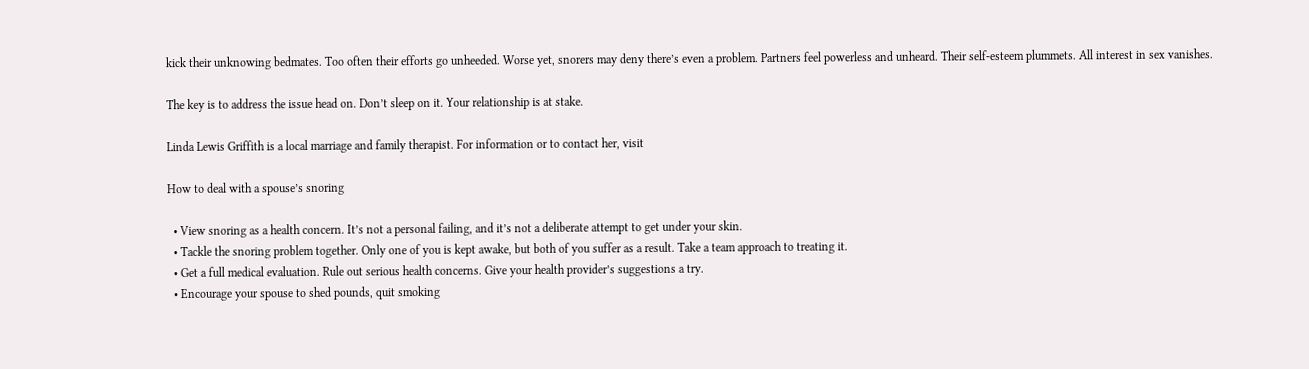kick their unknowing bedmates. Too often their efforts go unheeded. Worse yet, snorers may deny there’s even a problem. Partners feel powerless and unheard. Their self-esteem plummets. All interest in sex vanishes.

The key is to address the issue head on. Don’t sleep on it. Your relationship is at stake.

Linda Lewis Griffith is a local marriage and family therapist. For information or to contact her, visit

How to deal with a spouse’s snoring

  • View snoring as a health concern. It’s not a personal failing, and it’s not a deliberate attempt to get under your skin.
  • Tackle the snoring problem together. Only one of you is kept awake, but both of you suffer as a result. Take a team approach to treating it.
  • Get a full medical evaluation. Rule out serious health concerns. Give your health provider’s suggestions a try.
  • Encourage your spouse to shed pounds, quit smoking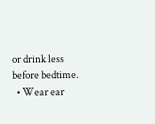or drink less before bedtime.
  • Wear ear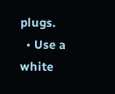plugs.
  • Use a white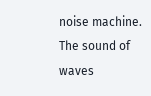noise machine. The sound of waves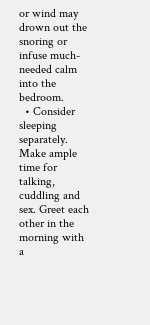or wind may drown out the snoring or infuse much-needed calm into the bedroom.
  • Consider sleeping separately. Make ample time for talking, cuddling and sex. Greet each other in the morning with a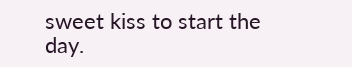sweet kiss to start the day.